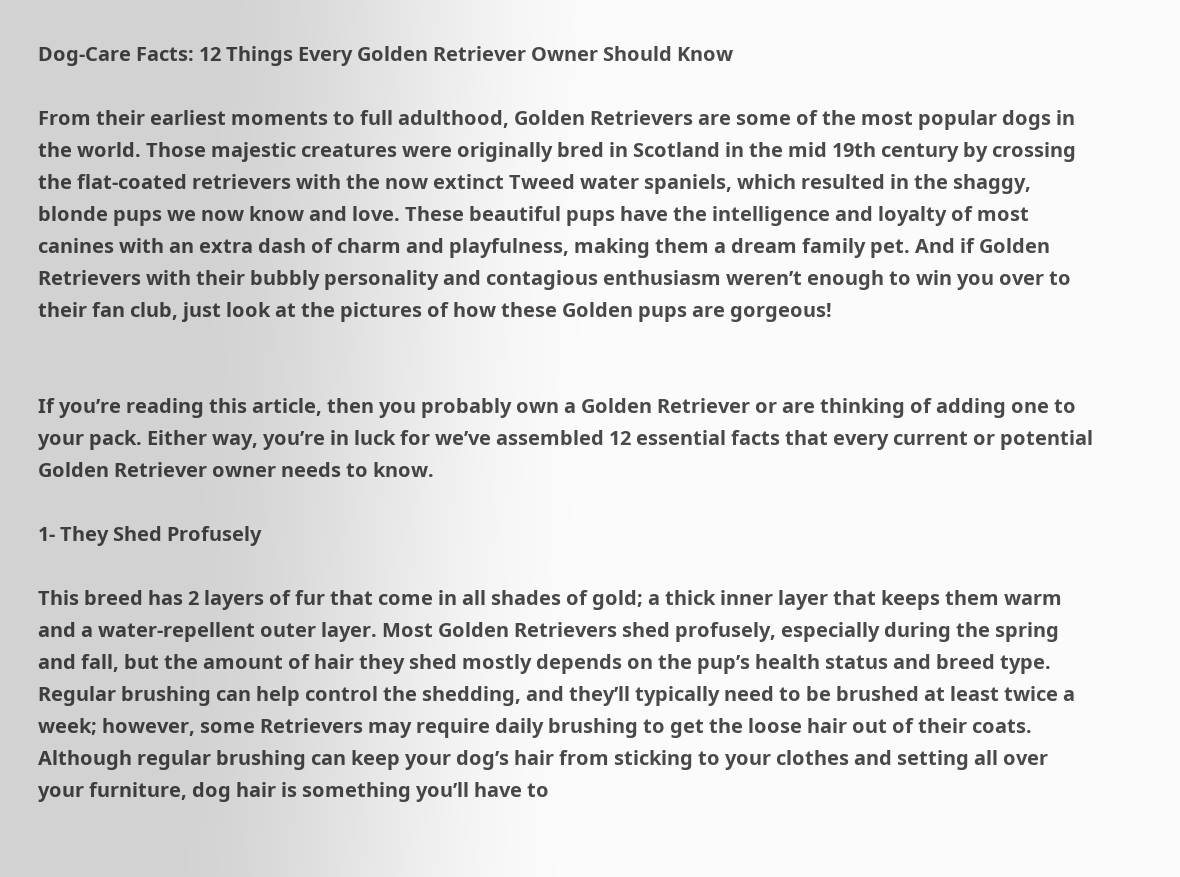Dog-Care Facts: 12 Things Every Golden Retriever Owner Should Know

From their earliest moments to full adulthood, Golden Retrievers are some of the most popular dogs in the world. Those majestic creatures were originally bred in Scotland in the mid 19th century by crossing the flat-coated retrievers with the now extinct Tweed water spaniels, which resulted in the shaggy, blonde pups we now know and love. These beautiful pups have the intelligence and loyalty of most canines with an extra dash of charm and playfulness, making them a dream family pet. And if Golden Retrievers with their bubbly personality and contagious enthusiasm weren’t enough to win you over to their fan club, just look at the pictures of how these Golden pups are gorgeous!


If you’re reading this article, then you probably own a Golden Retriever or are thinking of adding one to your pack. Either way, you’re in luck for we’ve assembled 12 essential facts that every current or potential Golden Retriever owner needs to know.

1- They Shed Profusely

This breed has 2 layers of fur that come in all shades of gold; a thick inner layer that keeps them warm and a water-repellent outer layer. Most Golden Retrievers shed profusely, especially during the spring and fall, but the amount of hair they shed mostly depends on the pup’s health status and breed type. Regular brushing can help control the shedding, and they’ll typically need to be brushed at least twice a week; however, some Retrievers may require daily brushing to get the loose hair out of their coats. Although regular brushing can keep your dog’s hair from sticking to your clothes and setting all over your furniture, dog hair is something you’ll have to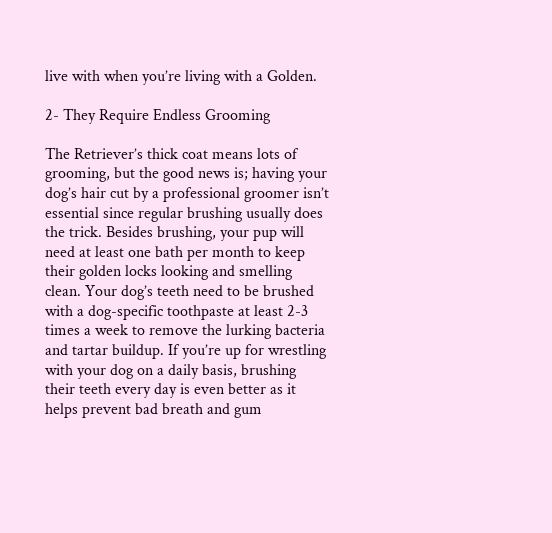live with when you’re living with a Golden.

2- They Require Endless Grooming

The Retriever’s thick coat means lots of grooming, but the good news is; having your dog’s hair cut by a professional groomer isn’t essential since regular brushing usually does the trick. Besides brushing, your pup will need at least one bath per month to keep their golden locks looking and smelling clean. Your dog’s teeth need to be brushed with a dog-specific toothpaste at least 2-3 times a week to remove the lurking bacteria and tartar buildup. If you’re up for wrestling with your dog on a daily basis, brushing their teeth every day is even better as it helps prevent bad breath and gum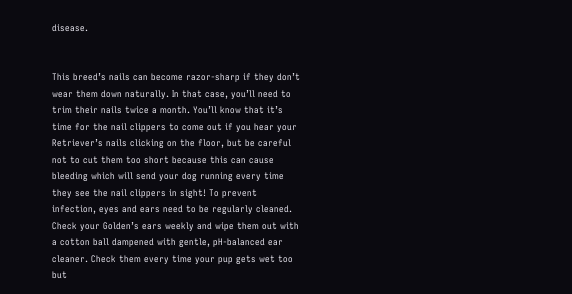disease.


This breed’s nails can become razor-sharp if they don’t wear them down naturally. In that case, you’ll need to trim their nails twice a month. You’ll know that it’s time for the nail clippers to come out if you hear your Retriever’s nails clicking on the floor, but be careful not to cut them too short because this can cause bleeding which will send your dog running every time they see the nail clippers in sight! To prevent infection, eyes and ears need to be regularly cleaned. Check your Golden’s ears weekly and wipe them out with a cotton ball dampened with gentle, pH-balanced ear cleaner. Check them every time your pup gets wet too but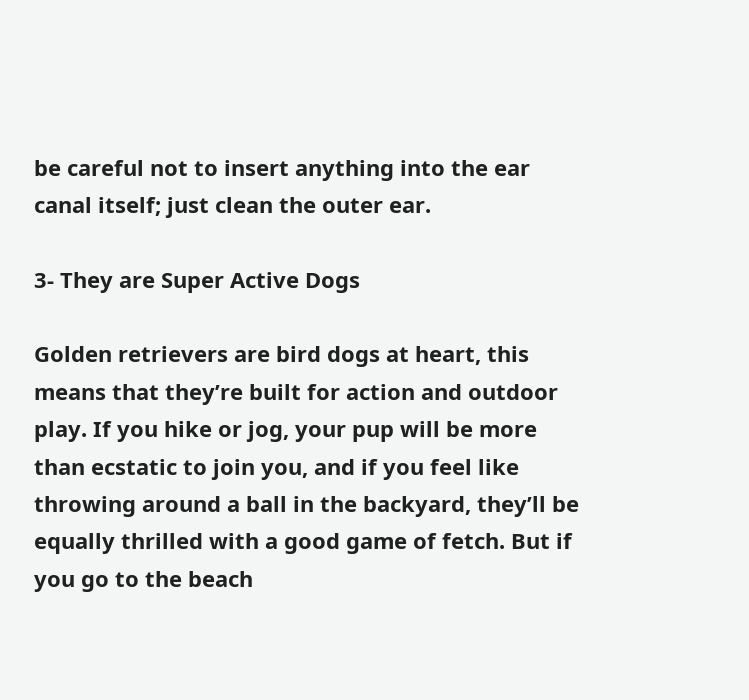be careful not to insert anything into the ear canal itself; just clean the outer ear.

3- They are Super Active Dogs

Golden retrievers are bird dogs at heart, this means that they’re built for action and outdoor play. If you hike or jog, your pup will be more than ecstatic to join you, and if you feel like throwing around a ball in the backyard, they’ll be equally thrilled with a good game of fetch. But if you go to the beach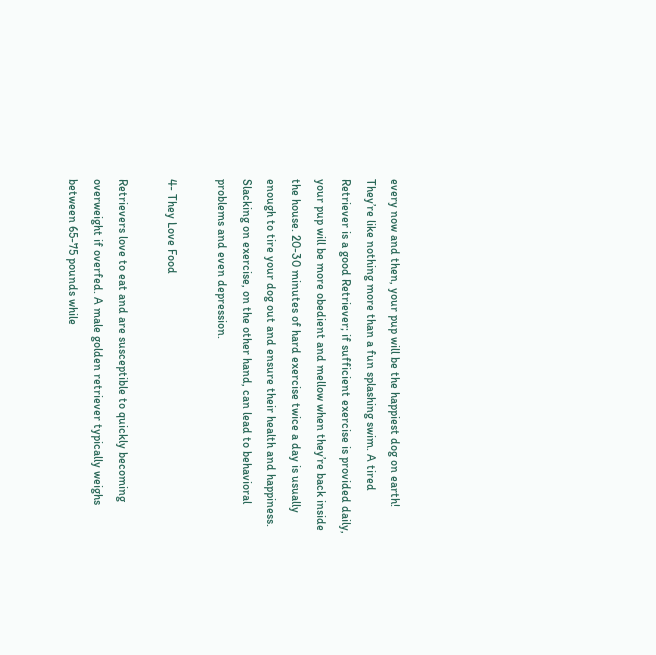every now and then, your pup will be the happiest dog on earth! They’re like nothing more than a fun splashing swim. A tired Retriever is a good Retriever; if sufficient exercise is provided daily, your pup will be more obedient and mellow when they’re back inside the house. 20-30 minutes of hard exercise twice a day is usually enough to tire your dog out and ensure their health and happiness. Slacking on exercise, on the other hand, can lead to behavioral problems and even depression.

4- They Love Food

Retrievers love to eat and are susceptible to quickly becoming overweight if overfed. A male golden retriever typically weighs between 65-75 pounds while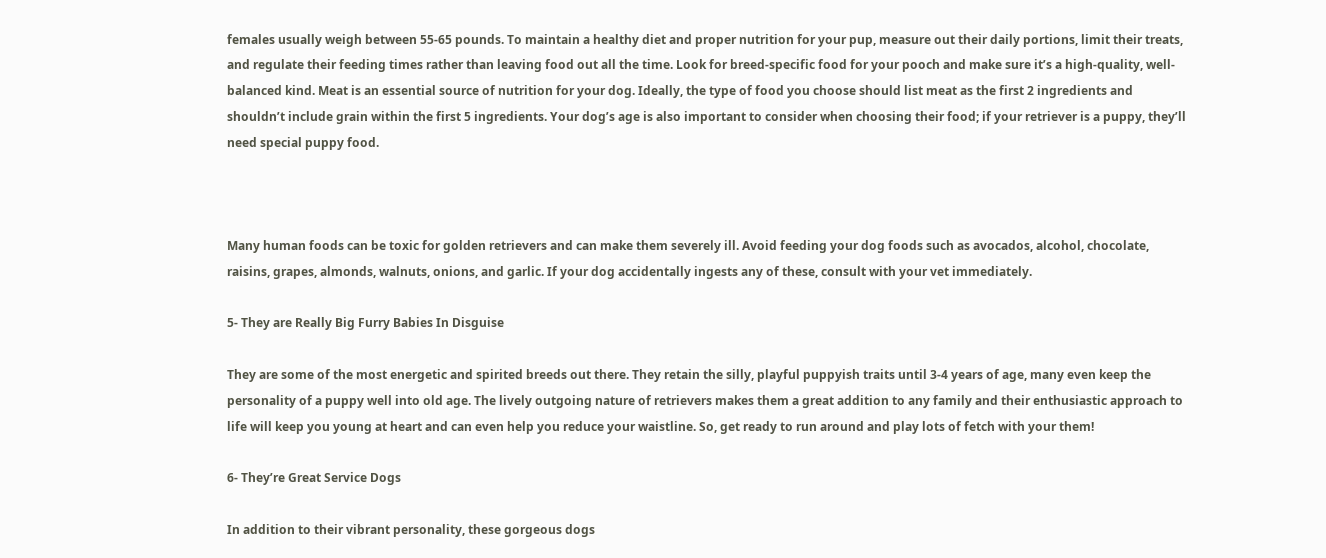females usually weigh between 55-65 pounds. To maintain a healthy diet and proper nutrition for your pup, measure out their daily portions, limit their treats, and regulate their feeding times rather than leaving food out all the time. Look for breed-specific food for your pooch and make sure it’s a high-quality, well-balanced kind. Meat is an essential source of nutrition for your dog. Ideally, the type of food you choose should list meat as the first 2 ingredients and shouldn’t include grain within the first 5 ingredients. Your dog’s age is also important to consider when choosing their food; if your retriever is a puppy, they’ll need special puppy food.



Many human foods can be toxic for golden retrievers and can make them severely ill. Avoid feeding your dog foods such as avocados, alcohol, chocolate, raisins, grapes, almonds, walnuts, onions, and garlic. If your dog accidentally ingests any of these, consult with your vet immediately.

5- They are Really Big Furry Babies In Disguise

They are some of the most energetic and spirited breeds out there. They retain the silly, playful puppyish traits until 3-4 years of age, many even keep the personality of a puppy well into old age. The lively outgoing nature of retrievers makes them a great addition to any family and their enthusiastic approach to life will keep you young at heart and can even help you reduce your waistline. So, get ready to run around and play lots of fetch with your them!

6- They’re Great Service Dogs

In addition to their vibrant personality, these gorgeous dogs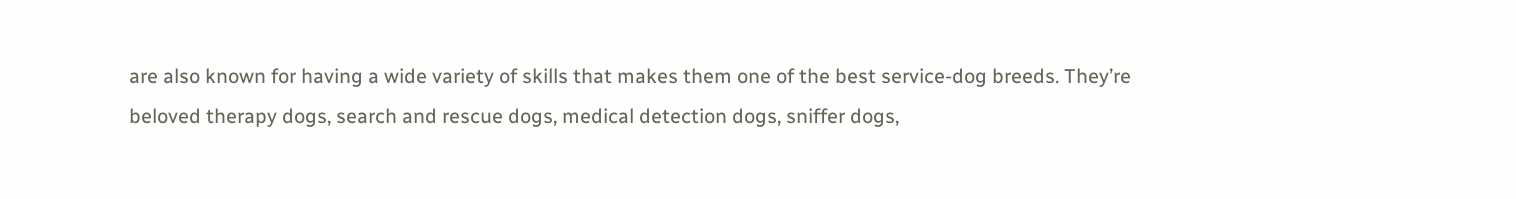are also known for having a wide variety of skills that makes them one of the best service-dog breeds. They’re  beloved therapy dogs, search and rescue dogs, medical detection dogs, sniffer dogs,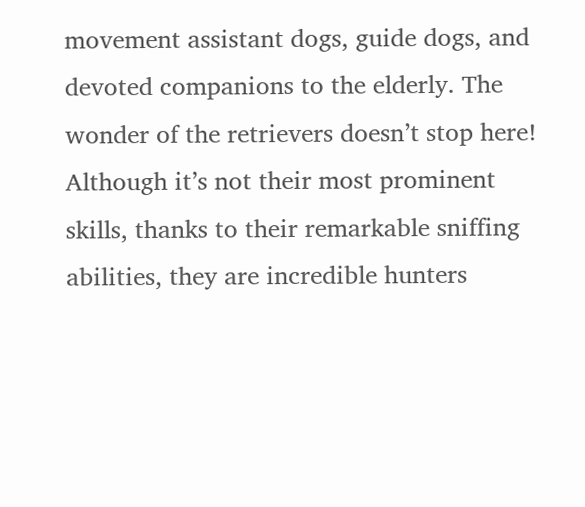movement assistant dogs, guide dogs, and devoted companions to the elderly. The wonder of the retrievers doesn’t stop here! Although it’s not their most prominent skills, thanks to their remarkable sniffing abilities, they are incredible hunters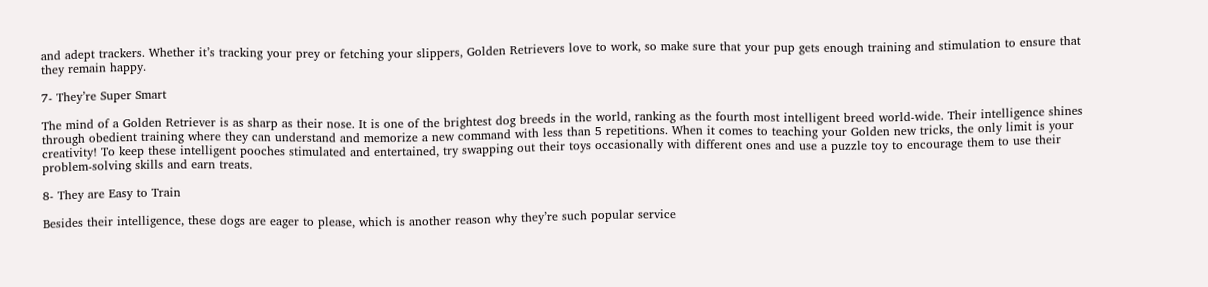and adept trackers. Whether it’s tracking your prey or fetching your slippers, Golden Retrievers love to work, so make sure that your pup gets enough training and stimulation to ensure that they remain happy.

7- They’re Super Smart

The mind of a Golden Retriever is as sharp as their nose. It is one of the brightest dog breeds in the world, ranking as the fourth most intelligent breed world-wide. Their intelligence shines through obedient training where they can understand and memorize a new command with less than 5 repetitions. When it comes to teaching your Golden new tricks, the only limit is your creativity! To keep these intelligent pooches stimulated and entertained, try swapping out their toys occasionally with different ones and use a puzzle toy to encourage them to use their problem-solving skills and earn treats.

8- They are Easy to Train

Besides their intelligence, these dogs are eager to please, which is another reason why they’re such popular service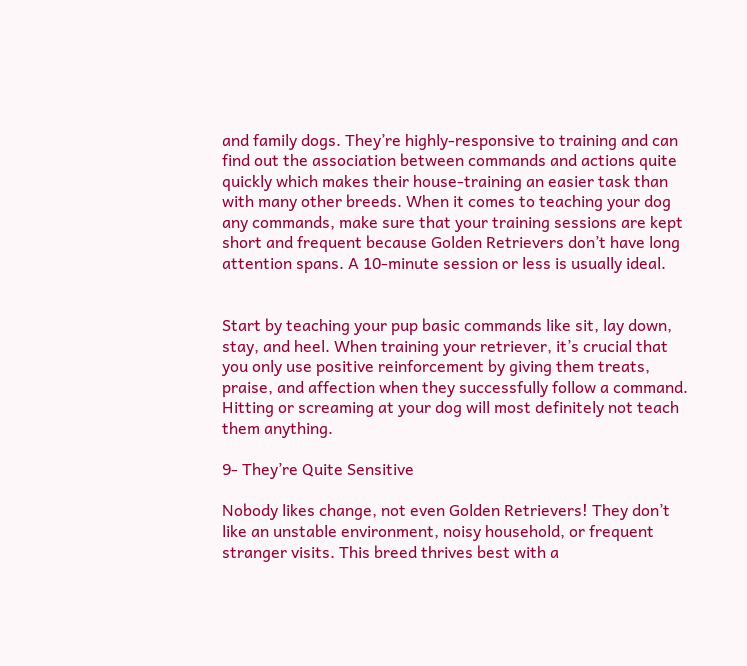and family dogs. They’re highly-responsive to training and can find out the association between commands and actions quite quickly which makes their house-training an easier task than with many other breeds. When it comes to teaching your dog any commands, make sure that your training sessions are kept short and frequent because Golden Retrievers don’t have long attention spans. A 10-minute session or less is usually ideal.


Start by teaching your pup basic commands like sit, lay down, stay, and heel. When training your retriever, it’s crucial that you only use positive reinforcement by giving them treats, praise, and affection when they successfully follow a command. Hitting or screaming at your dog will most definitely not teach them anything.

9- They’re Quite Sensitive

Nobody likes change, not even Golden Retrievers! They don’t like an unstable environment, noisy household, or frequent stranger visits. This breed thrives best with a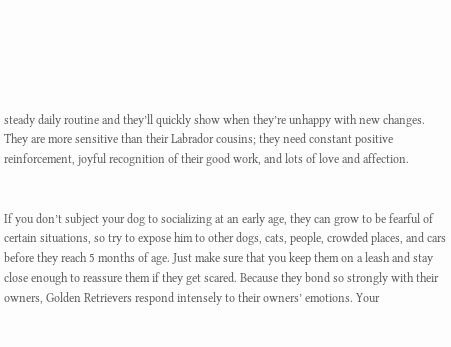steady daily routine and they’ll quickly show when they’re unhappy with new changes. They are more sensitive than their Labrador cousins; they need constant positive reinforcement, joyful recognition of their good work, and lots of love and affection.


If you don’t subject your dog to socializing at an early age, they can grow to be fearful of certain situations, so try to expose him to other dogs, cats, people, crowded places, and cars before they reach 5 months of age. Just make sure that you keep them on a leash and stay close enough to reassure them if they get scared. Because they bond so strongly with their owners, Golden Retrievers respond intensely to their owners’ emotions. Your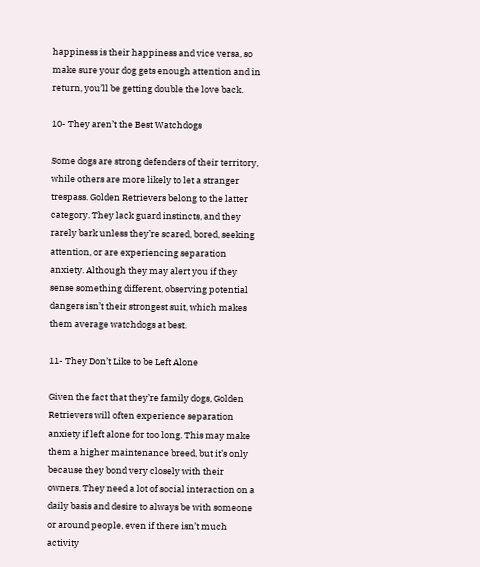happiness is their happiness and vice versa, so make sure your dog gets enough attention and in return, you’ll be getting double the love back.

10- They aren’t the Best Watchdogs

Some dogs are strong defenders of their territory, while others are more likely to let a stranger trespass. Golden Retrievers belong to the latter category. They lack guard instincts, and they rarely bark unless they’re scared, bored, seeking attention, or are experiencing separation anxiety. Although they may alert you if they sense something different, observing potential dangers isn’t their strongest suit, which makes them average watchdogs at best.

11- They Don’t Like to be Left Alone

Given the fact that they’re family dogs, Golden Retrievers will often experience separation anxiety if left alone for too long. This may make them a higher maintenance breed, but it’s only because they bond very closely with their owners. They need a lot of social interaction on a daily basis and desire to always be with someone or around people, even if there isn’t much activity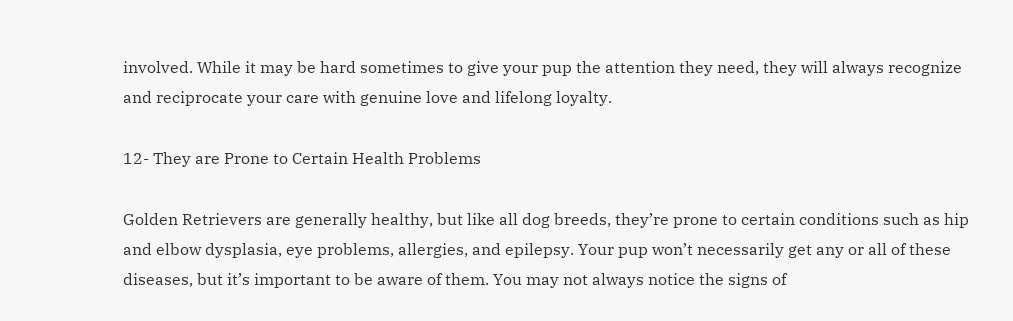involved. While it may be hard sometimes to give your pup the attention they need, they will always recognize and reciprocate your care with genuine love and lifelong loyalty.

12- They are Prone to Certain Health Problems

Golden Retrievers are generally healthy, but like all dog breeds, they’re prone to certain conditions such as hip and elbow dysplasia, eye problems, allergies, and epilepsy. Your pup won’t necessarily get any or all of these diseases, but it’s important to be aware of them. You may not always notice the signs of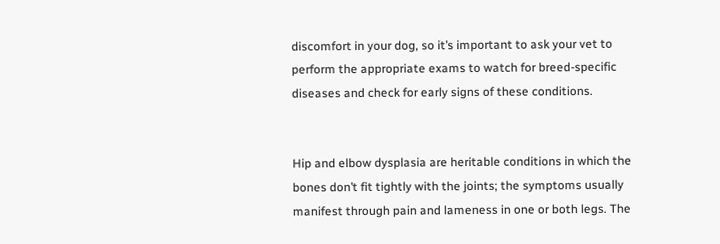discomfort in your dog, so it’s important to ask your vet to perform the appropriate exams to watch for breed-specific diseases and check for early signs of these conditions.


Hip and elbow dysplasia are heritable conditions in which the bones don’t fit tightly with the joints; the symptoms usually manifest through pain and lameness in one or both legs. The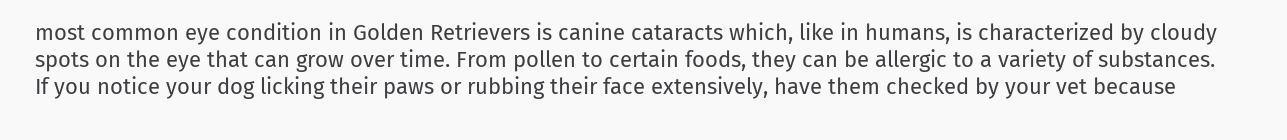most common eye condition in Golden Retrievers is canine cataracts which, like in humans, is characterized by cloudy spots on the eye that can grow over time. From pollen to certain foods, they can be allergic to a variety of substances. If you notice your dog licking their paws or rubbing their face extensively, have them checked by your vet because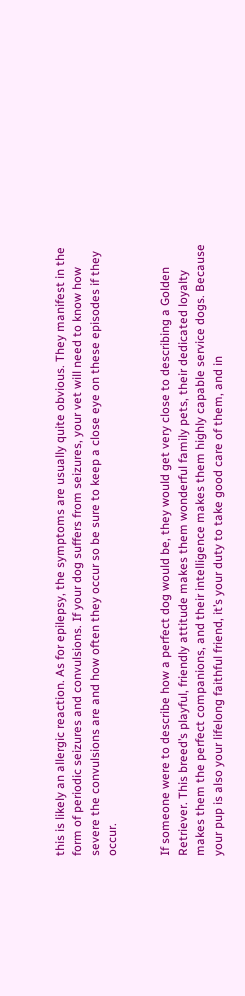this is likely an allergic reaction. As for epilepsy, the symptoms are usually quite obvious. They manifest in the form of periodic seizures and convulsions. If your dog suffers from seizures, your vet will need to know how severe the convulsions are and how often they occur so be sure to keep a close eye on these episodes if they occur.


If someone were to describe how a perfect dog would be, they would get very close to describing a Golden Retriever. This breed’s playful, friendly attitude makes them wonderful family pets, their dedicated loyalty makes them the perfect companions, and their intelligence makes them highly capable service dogs. Because your pup is also your lifelong faithful friend, it’s your duty to take good care of them, and in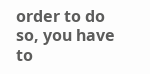order to do so, you have to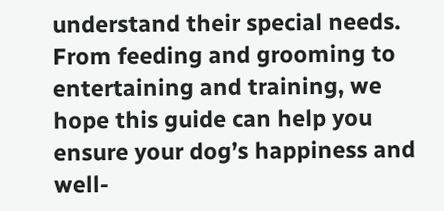understand their special needs. From feeding and grooming to entertaining and training, we hope this guide can help you ensure your dog’s happiness and well-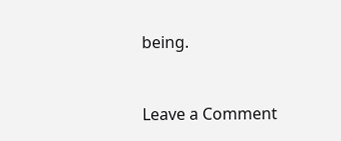being.



Leave a Comment